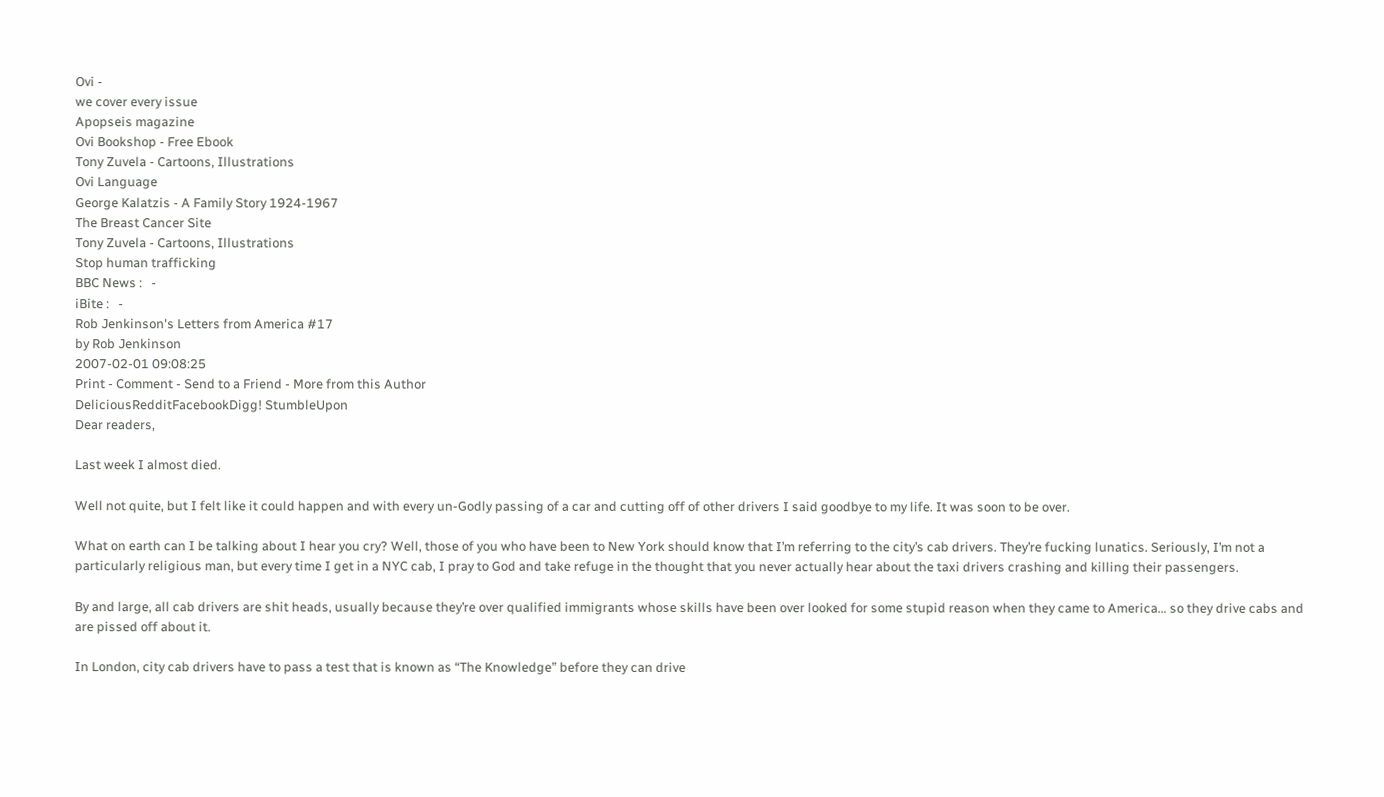Ovi -
we cover every issue
Apopseis magazine
Ovi Bookshop - Free Ebook
Tony Zuvela - Cartoons, Illustrations
Ovi Language
George Kalatzis - A Family Story 1924-1967
The Breast Cancer Site
Tony Zuvela - Cartoons, Illustrations
Stop human trafficking
BBC News :   -
iBite :   -
Rob Jenkinson's Letters from America #17
by Rob Jenkinson
2007-02-01 09:08:25
Print - Comment - Send to a Friend - More from this Author
DeliciousRedditFacebookDigg! StumbleUpon
Dear readers,

Last week I almost died.

Well not quite, but I felt like it could happen and with every un-Godly passing of a car and cutting off of other drivers I said goodbye to my life. It was soon to be over.

What on earth can I be talking about I hear you cry? Well, those of you who have been to New York should know that I’m referring to the city’s cab drivers. They’re fucking lunatics. Seriously, I’m not a particularly religious man, but every time I get in a NYC cab, I pray to God and take refuge in the thought that you never actually hear about the taxi drivers crashing and killing their passengers.

By and large, all cab drivers are shit heads, usually because they’re over qualified immigrants whose skills have been over looked for some stupid reason when they came to America… so they drive cabs and are pissed off about it.

In London, city cab drivers have to pass a test that is known as “The Knowledge” before they can drive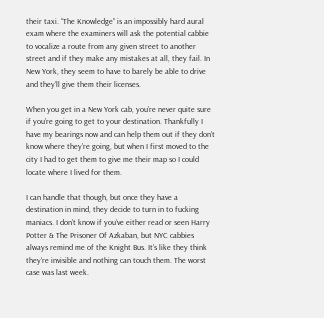their taxi. “The Knowledge” is an impossibly hard aural exam where the examiners will ask the potential cabbie to vocalize a route from any given street to another street and if they make any mistakes at all, they fail. In New York, they seem to have to barely be able to drive and they’ll give them their licenses.

When you get in a New York cab, you’re never quite sure if you’re going to get to your destination. Thankfully I have my bearings now and can help them out if they don’t know where they’re going, but when I first moved to the city I had to get them to give me their map so I could locate where I lived for them.

I can handle that though, but once they have a destination in mind, they decide to turn in to fucking maniacs. I don’t know if you’ve either read or seen Harry Potter & The Prisoner Of Azkaban, but NYC cabbies always remind me of the Knight Bus. It’s like they think they’re invisible and nothing can touch them. The worst case was last week.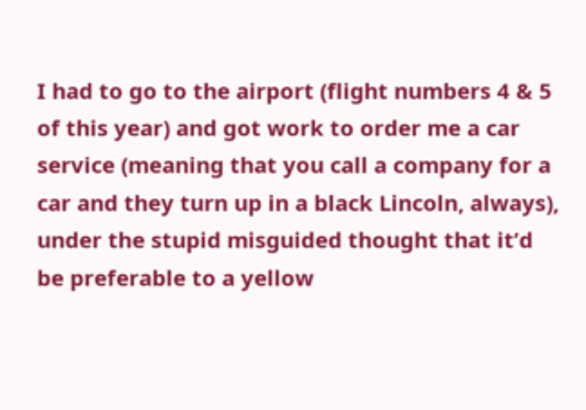I had to go to the airport (flight numbers 4 & 5 of this year) and got work to order me a car service (meaning that you call a company for a car and they turn up in a black Lincoln, always), under the stupid misguided thought that it’d be preferable to a yellow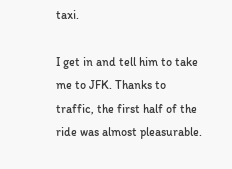taxi.

I get in and tell him to take me to JFK. Thanks to traffic, the first half of the ride was almost pleasurable.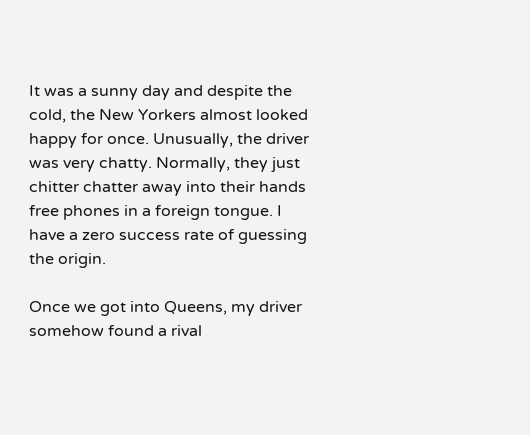It was a sunny day and despite the cold, the New Yorkers almost looked happy for once. Unusually, the driver was very chatty. Normally, they just chitter chatter away into their hands free phones in a foreign tongue. I have a zero success rate of guessing the origin.

Once we got into Queens, my driver somehow found a rival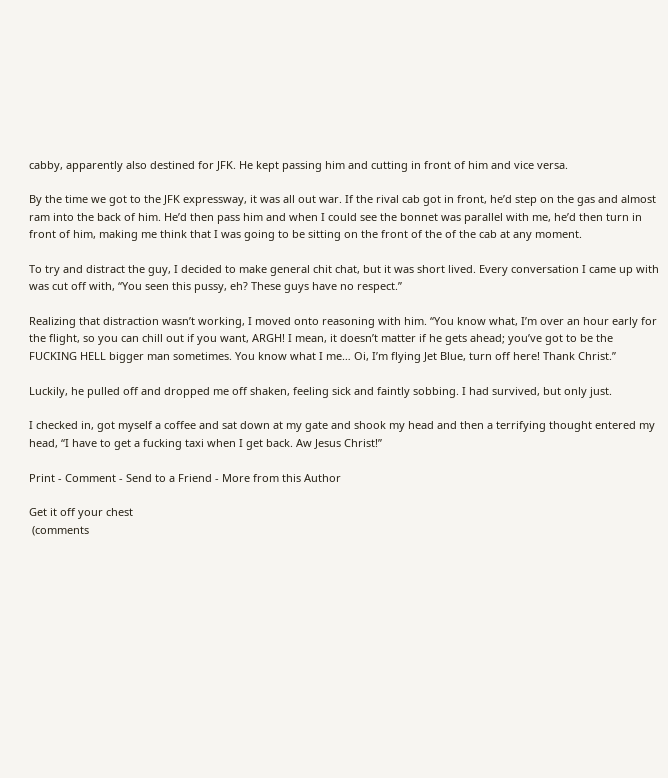cabby, apparently also destined for JFK. He kept passing him and cutting in front of him and vice versa.

By the time we got to the JFK expressway, it was all out war. If the rival cab got in front, he’d step on the gas and almost ram into the back of him. He’d then pass him and when I could see the bonnet was parallel with me, he’d then turn in front of him, making me think that I was going to be sitting on the front of the of the cab at any moment.

To try and distract the guy, I decided to make general chit chat, but it was short lived. Every conversation I came up with was cut off with, “You seen this pussy, eh? These guys have no respect.”

Realizing that distraction wasn’t working, I moved onto reasoning with him. “You know what, I’m over an hour early for the flight, so you can chill out if you want, ARGH! I mean, it doesn’t matter if he gets ahead; you’ve got to be the FUCKING HELL bigger man sometimes. You know what I me… Oi, I’m flying Jet Blue, turn off here! Thank Christ.”

Luckily, he pulled off and dropped me off shaken, feeling sick and faintly sobbing. I had survived, but only just.

I checked in, got myself a coffee and sat down at my gate and shook my head and then a terrifying thought entered my head, “I have to get a fucking taxi when I get back. Aw Jesus Christ!”

Print - Comment - Send to a Friend - More from this Author

Get it off your chest
 (comments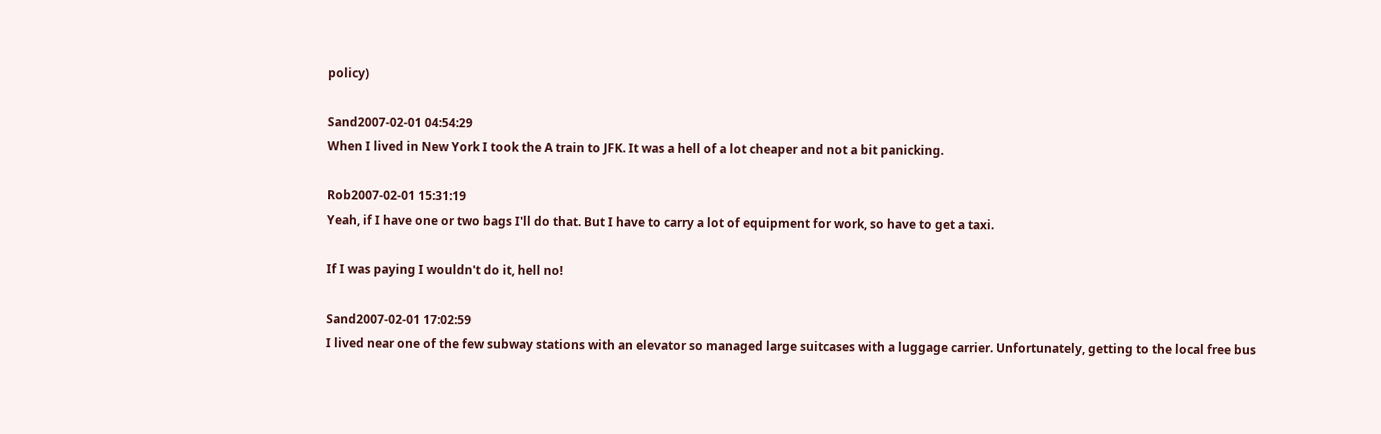policy)

Sand2007-02-01 04:54:29
When I lived in New York I took the A train to JFK. It was a hell of a lot cheaper and not a bit panicking.

Rob2007-02-01 15:31:19
Yeah, if I have one or two bags I'll do that. But I have to carry a lot of equipment for work, so have to get a taxi.

If I was paying I wouldn't do it, hell no!

Sand2007-02-01 17:02:59
I lived near one of the few subway stations with an elevator so managed large suitcases with a luggage carrier. Unfortunately, getting to the local free bus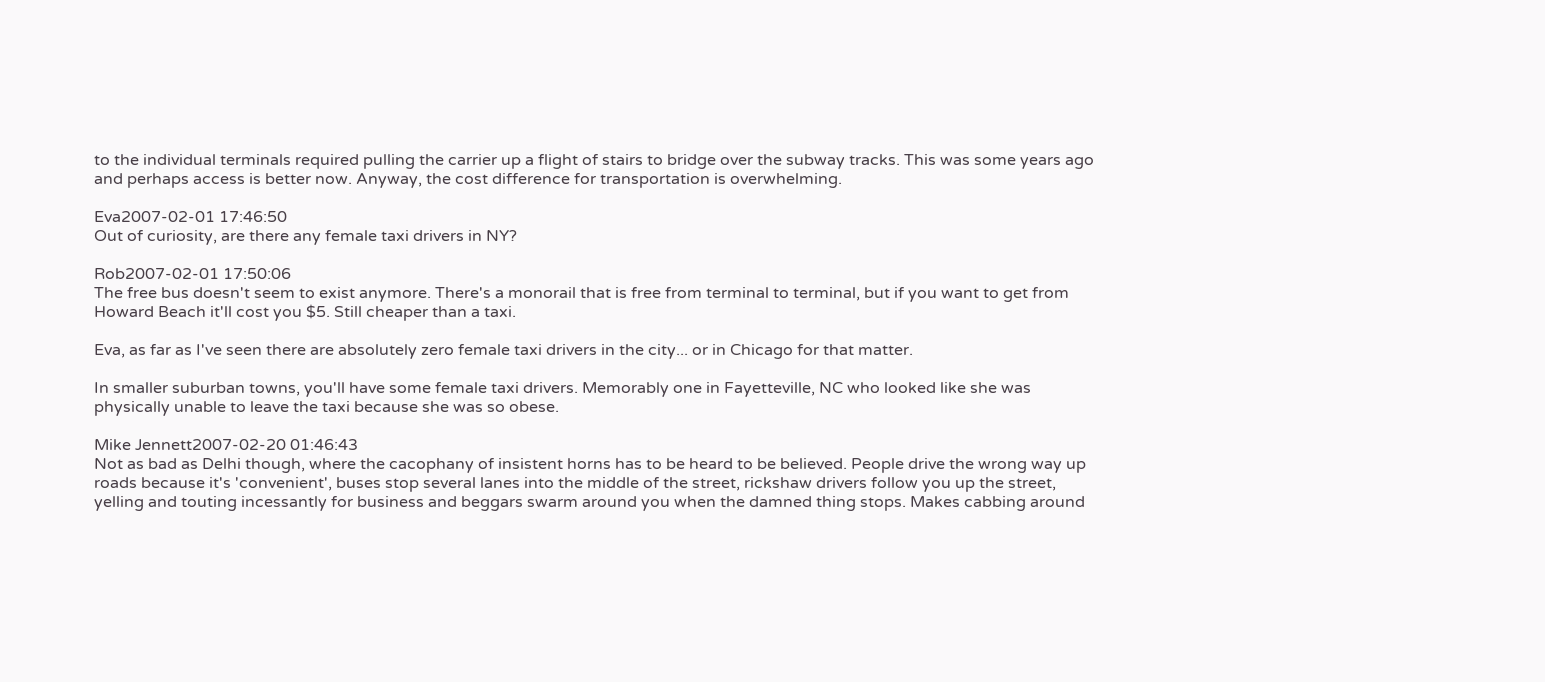to the individual terminals required pulling the carrier up a flight of stairs to bridge over the subway tracks. This was some years ago and perhaps access is better now. Anyway, the cost difference for transportation is overwhelming.

Eva2007-02-01 17:46:50
Out of curiosity, are there any female taxi drivers in NY?

Rob2007-02-01 17:50:06
The free bus doesn't seem to exist anymore. There's a monorail that is free from terminal to terminal, but if you want to get from Howard Beach it'll cost you $5. Still cheaper than a taxi.

Eva, as far as I've seen there are absolutely zero female taxi drivers in the city... or in Chicago for that matter.

In smaller suburban towns, you'll have some female taxi drivers. Memorably one in Fayetteville, NC who looked like she was physically unable to leave the taxi because she was so obese.

Mike Jennett2007-02-20 01:46:43
Not as bad as Delhi though, where the cacophany of insistent horns has to be heard to be believed. People drive the wrong way up roads because it's 'convenient', buses stop several lanes into the middle of the street, rickshaw drivers follow you up the street, yelling and touting incessantly for business and beggars swarm around you when the damned thing stops. Makes cabbing around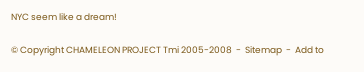NYC seem like a dream!

© Copyright CHAMELEON PROJECT Tmi 2005-2008  -  Sitemap  -  Add to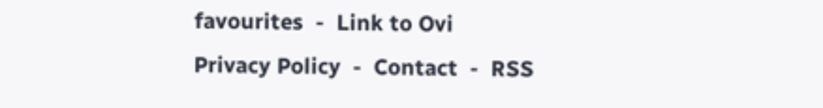favourites  -  Link to Ovi
Privacy Policy  -  Contact  -  RSS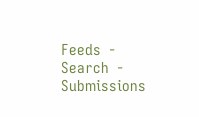Feeds  -  Search  -  Submissions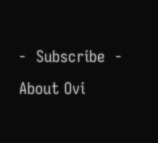-  Subscribe  -  About Ovi